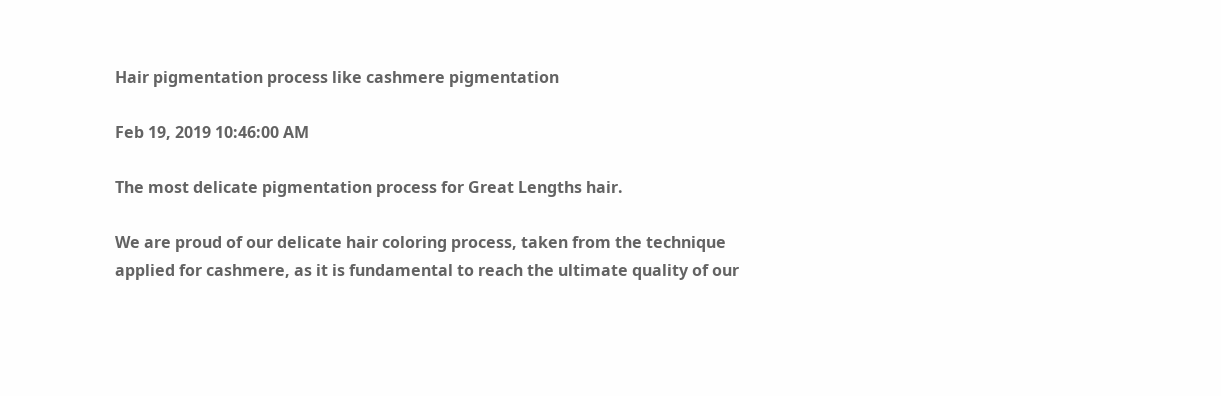Hair pigmentation process like cashmere pigmentation

Feb 19, 2019 10:46:00 AM

The most delicate pigmentation process for Great Lengths hair.

We are proud of our delicate hair coloring process, taken from the technique applied for cashmere, as it is fundamental to reach the ultimate quality of our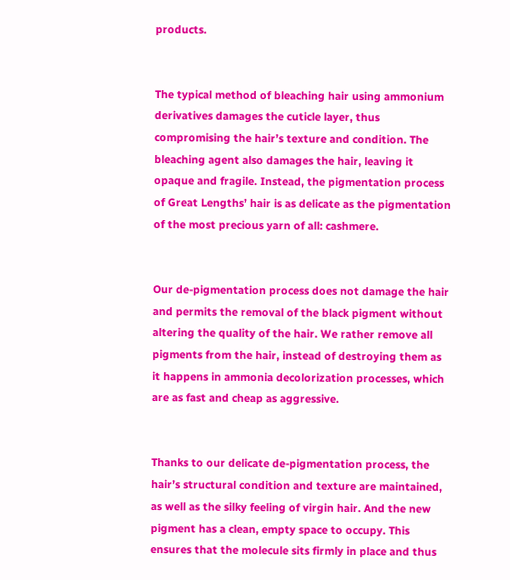products.


The typical method of bleaching hair using ammonium derivatives damages the cuticle layer, thus compromising the hair’s texture and condition. The bleaching agent also damages the hair, leaving it opaque and fragile. Instead, the pigmentation process of Great Lengths’ hair is as delicate as the pigmentation of the most precious yarn of all: cashmere.


Our de-pigmentation process does not damage the hair and permits the removal of the black pigment without altering the quality of the hair. We rather remove all pigments from the hair, instead of destroying them as it happens in ammonia decolorization processes, which are as fast and cheap as aggressive.


Thanks to our delicate de-pigmentation process, the hair’s structural condition and texture are maintained, as well as the silky feeling of virgin hair. And the new pigment has a clean, empty space to occupy. This ensures that the molecule sits firmly in place and thus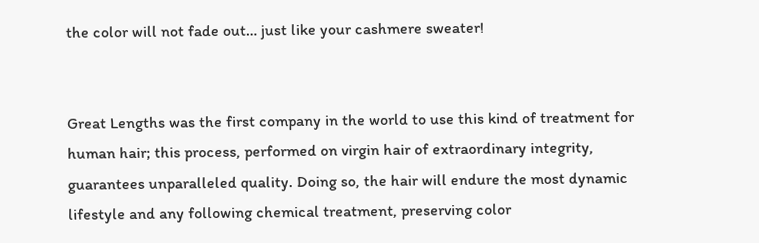the color will not fade out… just like your cashmere sweater!


Great Lengths was the first company in the world to use this kind of treatment for human hair; this process, performed on virgin hair of extraordinary integrity, guarantees unparalleled quality. Doing so, the hair will endure the most dynamic lifestyle and any following chemical treatment, preserving color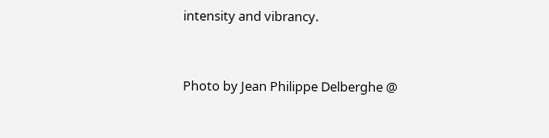intensity and vibrancy.



Photo by Jean Philippe Delberghe @